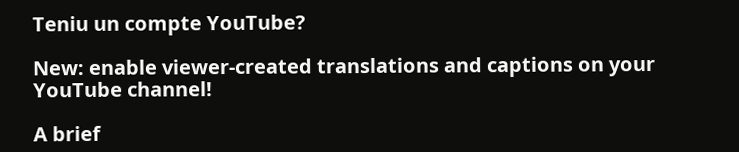Teniu un compte YouTube?

New: enable viewer-created translations and captions on your YouTube channel!

A brief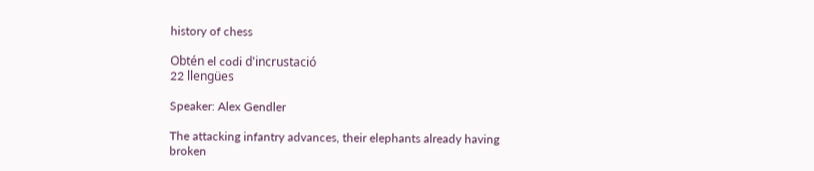history of chess

Obtén el codi d'incrustació
22 llengües

Speaker: Alex Gendler

The attacking infantry advances, their elephants already having broken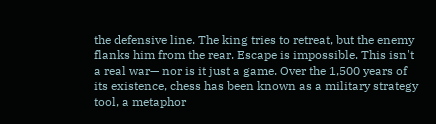the defensive line. The king tries to retreat, but the enemy flanks him from the rear. Escape is impossible. This isn't a real war— nor is it just a game. Over the 1,500 years of its existence, chess has been known as a military strategy tool, a metaphor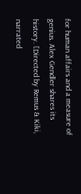for human affairs and a measure of genius. Alex Gendler shares its history. [Directed by Remus & Kiki, narrated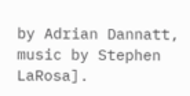by Adrian Dannatt, music by Stephen LaRosa].